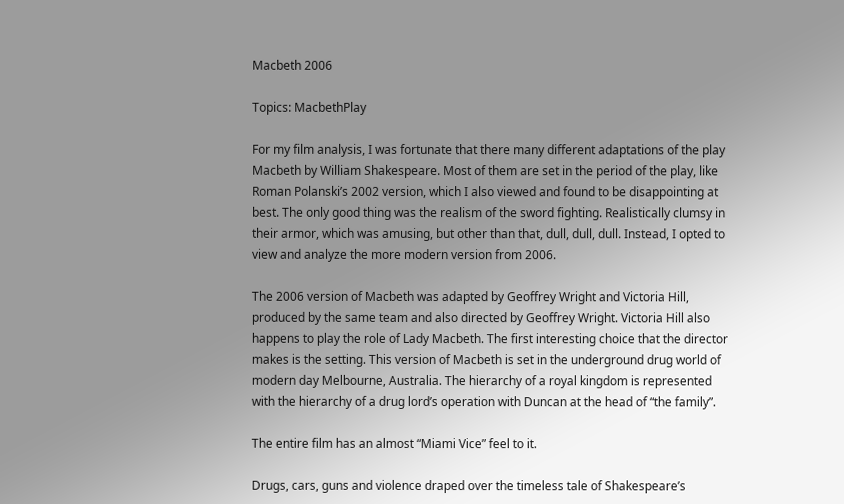Macbeth 2006

Topics: MacbethPlay

For my film analysis, I was fortunate that there many different adaptations of the play Macbeth by William Shakespeare. Most of them are set in the period of the play, like Roman Polanski’s 2002 version, which I also viewed and found to be disappointing at best. The only good thing was the realism of the sword fighting. Realistically clumsy in their armor, which was amusing, but other than that, dull, dull, dull. Instead, I opted to view and analyze the more modern version from 2006.

The 2006 version of Macbeth was adapted by Geoffrey Wright and Victoria Hill, produced by the same team and also directed by Geoffrey Wright. Victoria Hill also happens to play the role of Lady Macbeth. The first interesting choice that the director makes is the setting. This version of Macbeth is set in the underground drug world of modern day Melbourne, Australia. The hierarchy of a royal kingdom is represented with the hierarchy of a drug lord’s operation with Duncan at the head of “the family”.

The entire film has an almost “Miami Vice” feel to it.

Drugs, cars, guns and violence draped over the timeless tale of Shakespeare’s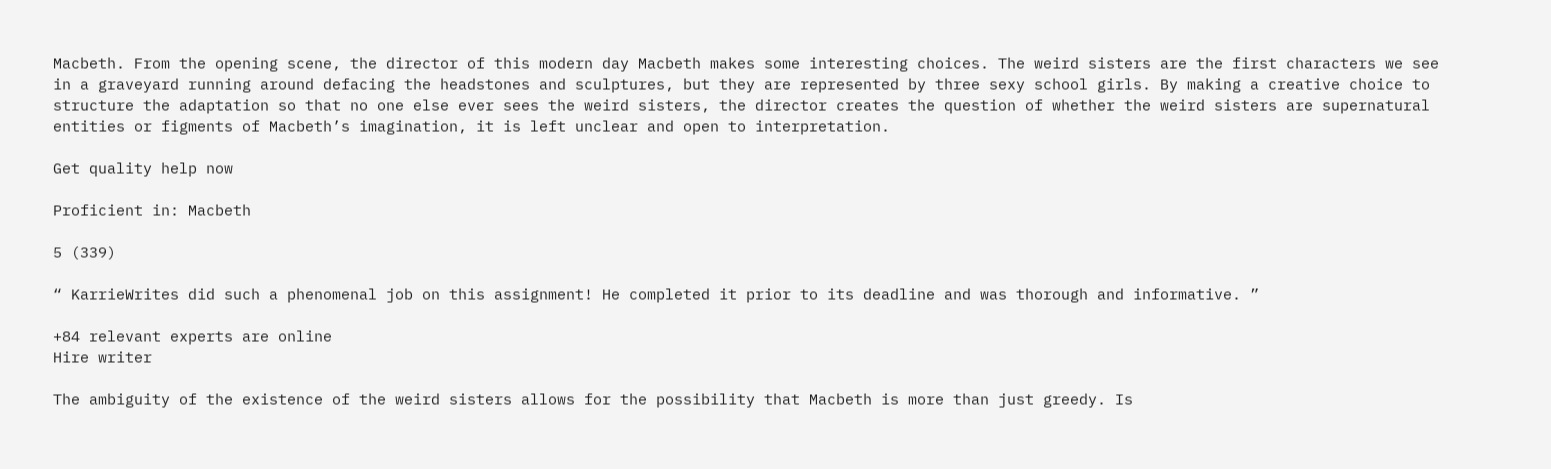Macbeth. From the opening scene, the director of this modern day Macbeth makes some interesting choices. The weird sisters are the first characters we see in a graveyard running around defacing the headstones and sculptures, but they are represented by three sexy school girls. By making a creative choice to structure the adaptation so that no one else ever sees the weird sisters, the director creates the question of whether the weird sisters are supernatural entities or figments of Macbeth’s imagination, it is left unclear and open to interpretation.

Get quality help now

Proficient in: Macbeth

5 (339)

“ KarrieWrites did such a phenomenal job on this assignment! He completed it prior to its deadline and was thorough and informative. ”

+84 relevant experts are online
Hire writer

The ambiguity of the existence of the weird sisters allows for the possibility that Macbeth is more than just greedy. Is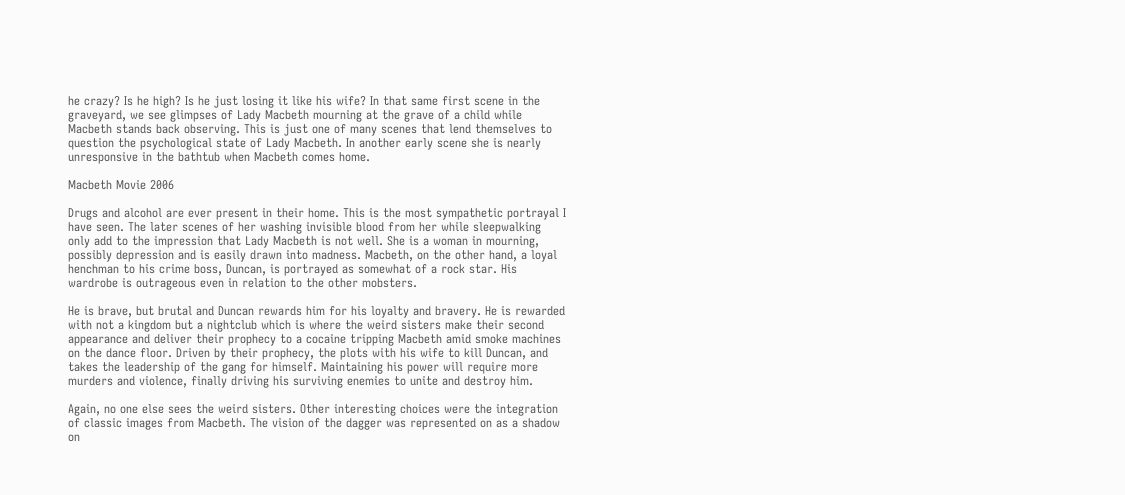he crazy? Is he high? Is he just losing it like his wife? In that same first scene in the graveyard, we see glimpses of Lady Macbeth mourning at the grave of a child while Macbeth stands back observing. This is just one of many scenes that lend themselves to question the psychological state of Lady Macbeth. In another early scene she is nearly unresponsive in the bathtub when Macbeth comes home.

Macbeth Movie 2006

Drugs and alcohol are ever present in their home. This is the most sympathetic portrayal I have seen. The later scenes of her washing invisible blood from her while sleepwalking only add to the impression that Lady Macbeth is not well. She is a woman in mourning, possibly depression and is easily drawn into madness. Macbeth, on the other hand, a loyal henchman to his crime boss, Duncan, is portrayed as somewhat of a rock star. His wardrobe is outrageous even in relation to the other mobsters.

He is brave, but brutal and Duncan rewards him for his loyalty and bravery. He is rewarded with not a kingdom but a nightclub which is where the weird sisters make their second appearance and deliver their prophecy to a cocaine tripping Macbeth amid smoke machines on the dance floor. Driven by their prophecy, the plots with his wife to kill Duncan, and takes the leadership of the gang for himself. Maintaining his power will require more murders and violence, finally driving his surviving enemies to unite and destroy him.

Again, no one else sees the weird sisters. Other interesting choices were the integration of classic images from Macbeth. The vision of the dagger was represented on as a shadow on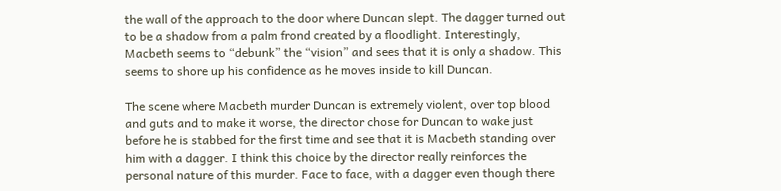the wall of the approach to the door where Duncan slept. The dagger turned out to be a shadow from a palm frond created by a floodlight. Interestingly, Macbeth seems to “debunk” the “vision” and sees that it is only a shadow. This seems to shore up his confidence as he moves inside to kill Duncan.

The scene where Macbeth murder Duncan is extremely violent, over top blood and guts and to make it worse, the director chose for Duncan to wake just before he is stabbed for the first time and see that it is Macbeth standing over him with a dagger. I think this choice by the director really reinforces the personal nature of this murder. Face to face, with a dagger even though there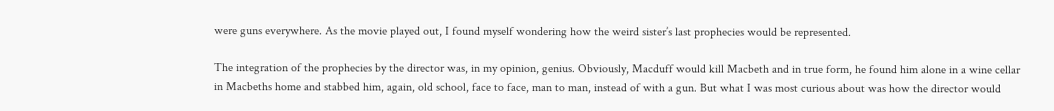were guns everywhere. As the movie played out, I found myself wondering how the weird sister’s last prophecies would be represented.

The integration of the prophecies by the director was, in my opinion, genius. Obviously, Macduff would kill Macbeth and in true form, he found him alone in a wine cellar in Macbeths home and stabbed him, again, old school, face to face, man to man, instead of with a gun. But what I was most curious about was how the director would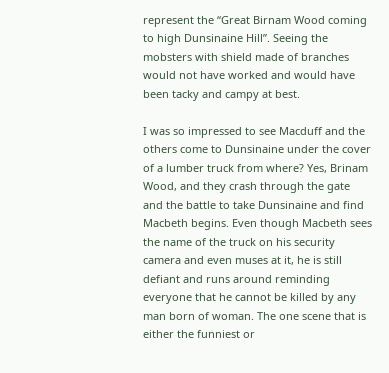represent the “Great Birnam Wood coming to high Dunsinaine Hill”. Seeing the mobsters with shield made of branches would not have worked and would have been tacky and campy at best.

I was so impressed to see Macduff and the others come to Dunsinaine under the cover of a lumber truck from where? Yes, Brinam Wood, and they crash through the gate and the battle to take Dunsinaine and find Macbeth begins. Even though Macbeth sees the name of the truck on his security camera and even muses at it, he is still defiant and runs around reminding everyone that he cannot be killed by any man born of woman. The one scene that is either the funniest or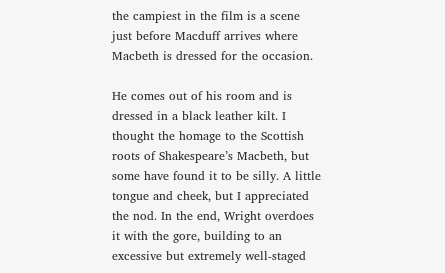the campiest in the film is a scene just before Macduff arrives where Macbeth is dressed for the occasion.

He comes out of his room and is dressed in a black leather kilt. I thought the homage to the Scottish roots of Shakespeare’s Macbeth, but some have found it to be silly. A little tongue and cheek, but I appreciated the nod. In the end, Wright overdoes it with the gore, building to an excessive but extremely well-staged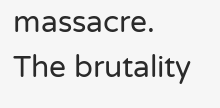massacre. The brutality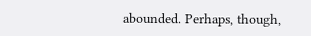abounded. Perhaps, though,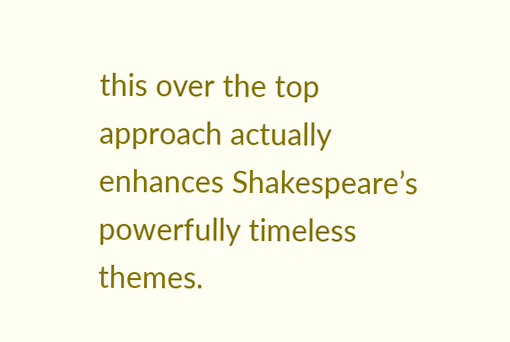this over the top approach actually enhances Shakespeare’s powerfully timeless themes.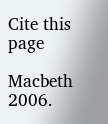Cite this page

Macbeth 2006.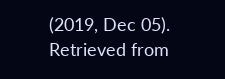(2019, Dec 05). Retrieved from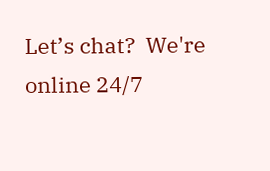Let’s chat?  We're online 24/7